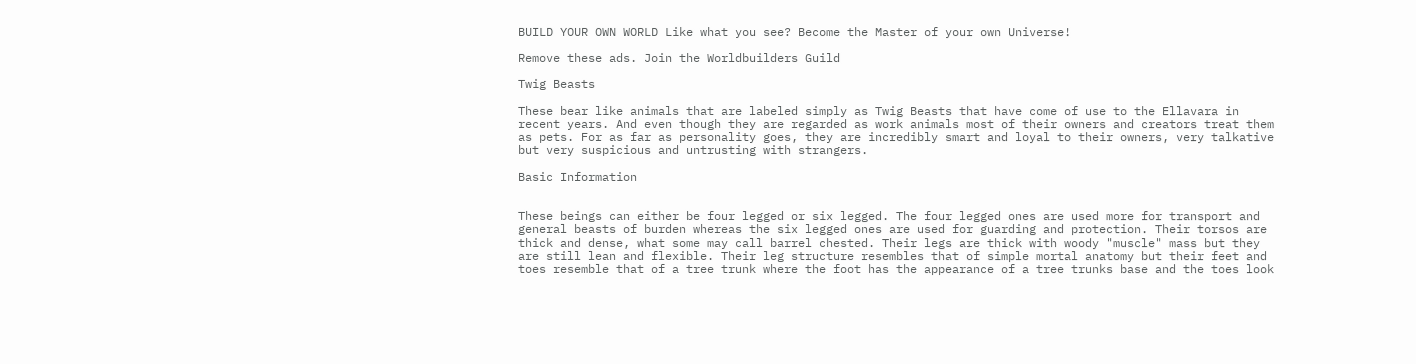BUILD YOUR OWN WORLD Like what you see? Become the Master of your own Universe!

Remove these ads. Join the Worldbuilders Guild

Twig Beasts

These bear like animals that are labeled simply as Twig Beasts that have come of use to the Ellavara in recent years. And even though they are regarded as work animals most of their owners and creators treat them as pets. For as far as personality goes, they are incredibly smart and loyal to their owners, very talkative but very suspicious and untrusting with strangers.

Basic Information


These beings can either be four legged or six legged. The four legged ones are used more for transport and general beasts of burden whereas the six legged ones are used for guarding and protection. Their torsos are thick and dense, what some may call barrel chested. Their legs are thick with woody "muscle" mass but they are still lean and flexible. Their leg structure resembles that of simple mortal anatomy but their feet and toes resemble that of a tree trunk where the foot has the appearance of a tree trunks base and the toes look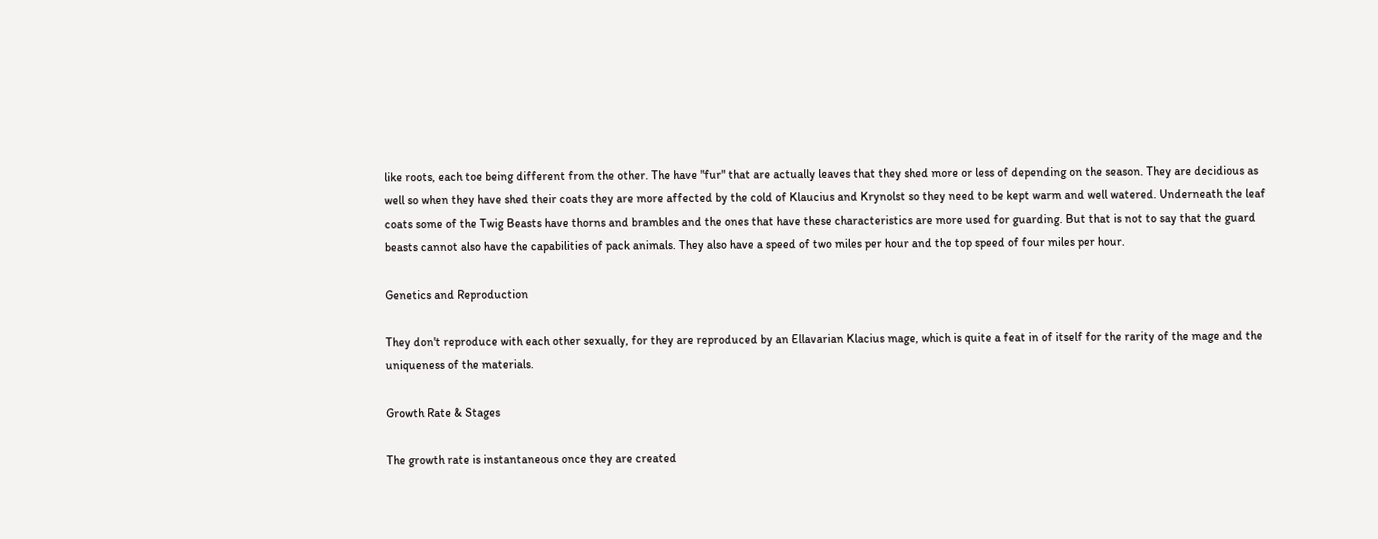like roots, each toe being different from the other. The have "fur" that are actually leaves that they shed more or less of depending on the season. They are decidious as well so when they have shed their coats they are more affected by the cold of Klaucius and Krynolst so they need to be kept warm and well watered. Underneath the leaf coats some of the Twig Beasts have thorns and brambles and the ones that have these characteristics are more used for guarding. But that is not to say that the guard beasts cannot also have the capabilities of pack animals. They also have a speed of two miles per hour and the top speed of four miles per hour.

Genetics and Reproduction

They don't reproduce with each other sexually, for they are reproduced by an Ellavarian Klacius mage, which is quite a feat in of itself for the rarity of the mage and the uniqueness of the materials.

Growth Rate & Stages

The growth rate is instantaneous once they are created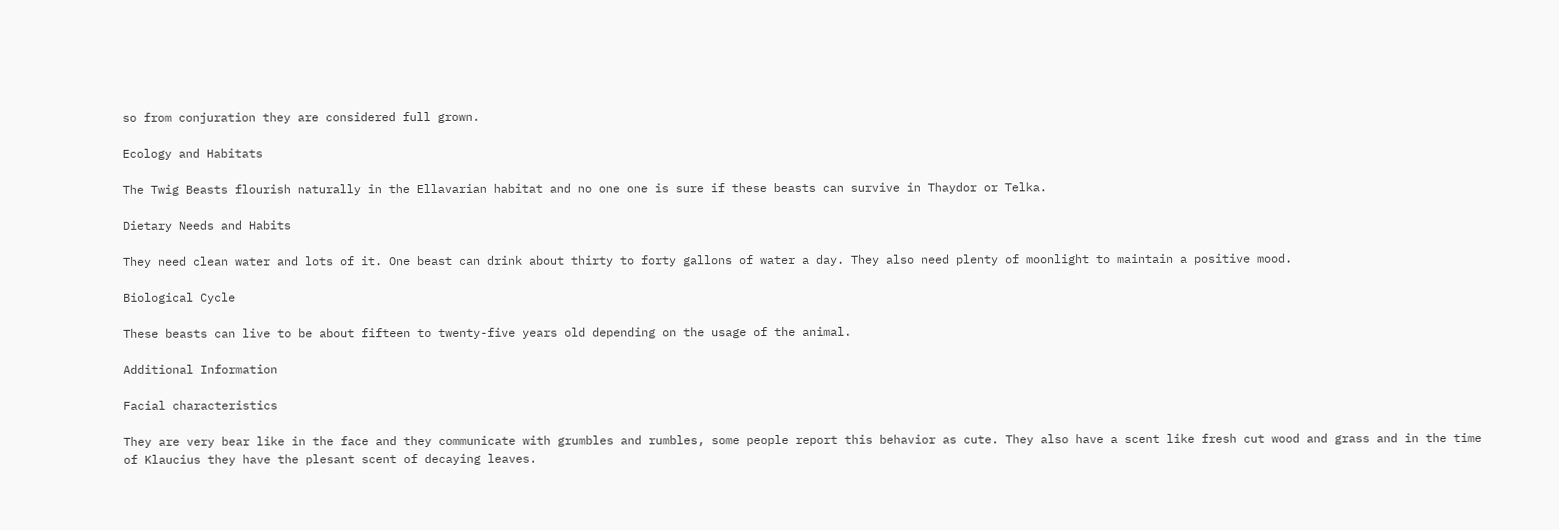so from conjuration they are considered full grown.

Ecology and Habitats

The Twig Beasts flourish naturally in the Ellavarian habitat and no one one is sure if these beasts can survive in Thaydor or Telka.

Dietary Needs and Habits

They need clean water and lots of it. One beast can drink about thirty to forty gallons of water a day. They also need plenty of moonlight to maintain a positive mood.

Biological Cycle

These beasts can live to be about fifteen to twenty-five years old depending on the usage of the animal.

Additional Information

Facial characteristics

They are very bear like in the face and they communicate with grumbles and rumbles, some people report this behavior as cute. They also have a scent like fresh cut wood and grass and in the time of Klaucius they have the plesant scent of decaying leaves.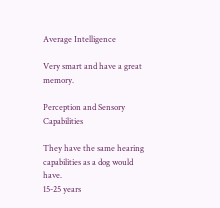Average Intelligence

Very smart and have a great memory.

Perception and Sensory Capabilities

They have the same hearing capabilities as a dog would have.
15-25 years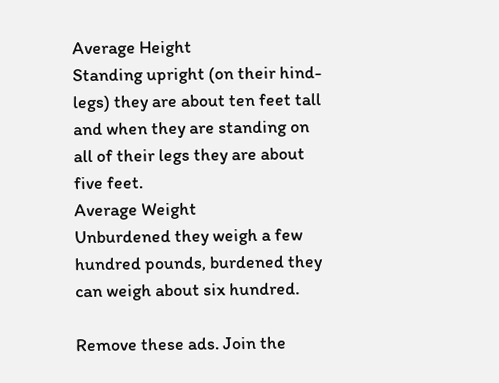Average Height
Standing upright (on their hind-legs) they are about ten feet tall and when they are standing on all of their legs they are about five feet.
Average Weight
Unburdened they weigh a few hundred pounds, burdened they can weigh about six hundred.

Remove these ads. Join the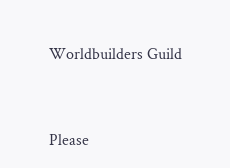Worldbuilders Guild


Please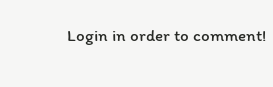Login in order to comment!